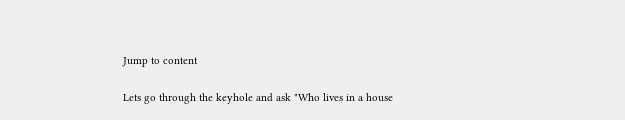Jump to content

Lets go through the keyhole and ask "Who lives in a house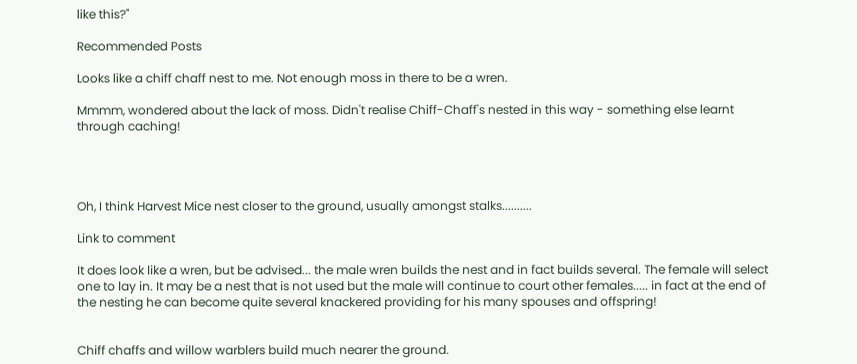like this?"

Recommended Posts

Looks like a chiff chaff nest to me. Not enough moss in there to be a wren.

Mmmm, wondered about the lack of moss. Didn't realise Chiff-Chaff's nested in this way - something else learnt through caching!




Oh, I think Harvest Mice nest closer to the ground, usually amongst stalks..........

Link to comment

It does look like a wren, but be advised... the male wren builds the nest and in fact builds several. The female will select one to lay in. It may be a nest that is not used but the male will continue to court other females..... in fact at the end of the nesting he can become quite several knackered providing for his many spouses and offspring!


Chiff chaffs and willow warblers build much nearer the ground.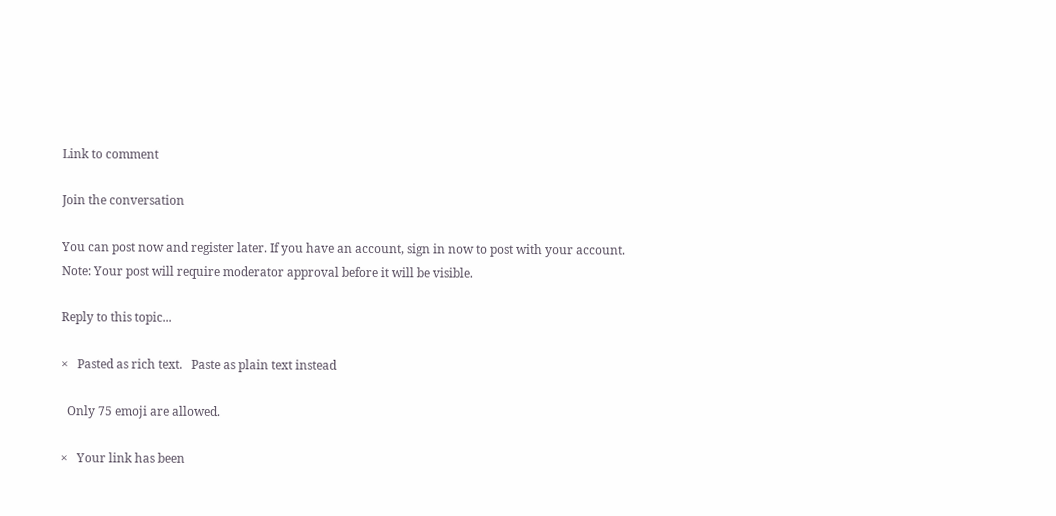Link to comment

Join the conversation

You can post now and register later. If you have an account, sign in now to post with your account.
Note: Your post will require moderator approval before it will be visible.

Reply to this topic...

×   Pasted as rich text.   Paste as plain text instead

  Only 75 emoji are allowed.

×   Your link has been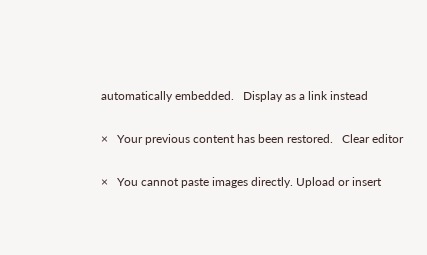automatically embedded.   Display as a link instead

×   Your previous content has been restored.   Clear editor

×   You cannot paste images directly. Upload or insert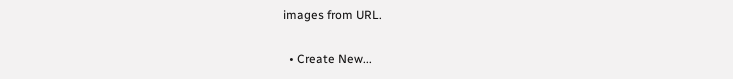images from URL.

  • Create New...